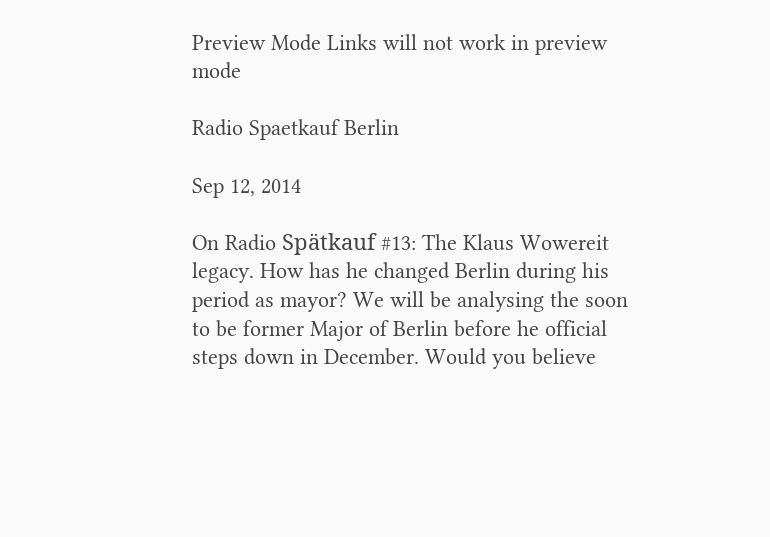Preview Mode Links will not work in preview mode

Radio Spaetkauf Berlin

Sep 12, 2014

On Radio Spätkauf #13: The Klaus Wowereit legacy. How has he changed Berlin during his period as mayor? We will be analysing the soon to be former Major of Berlin before he official steps down in December. Would you believe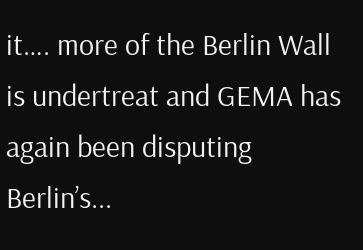it…. more of the Berlin Wall is undertreat and GEMA has again been disputing Berlin’s...